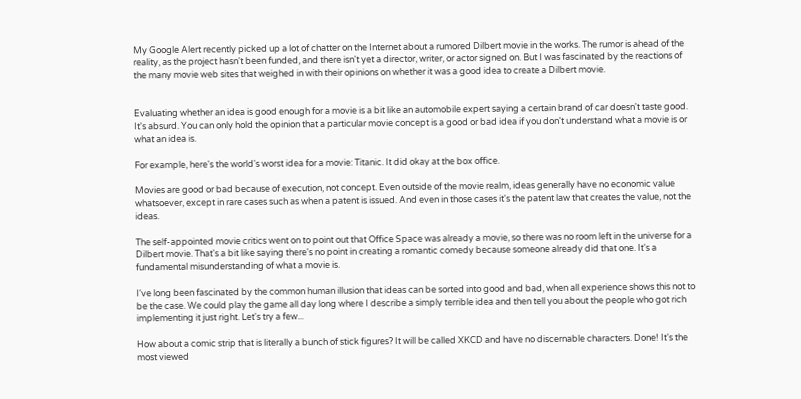My Google Alert recently picked up a lot of chatter on the Internet about a rumored Dilbert movie in the works. The rumor is ahead of the reality, as the project hasn't been funded, and there isn't yet a director, writer, or actor signed on. But I was fascinated by the reactions of the many movie web sites that weighed in with their opinions on whether it was a good idea to create a Dilbert movie.


Evaluating whether an idea is good enough for a movie is a bit like an automobile expert saying a certain brand of car doesn't taste good. It's absurd. You can only hold the opinion that a particular movie concept is a good or bad idea if you don't understand what a movie is or what an idea is.

For example, here's the world's worst idea for a movie: Titanic. It did okay at the box office.

Movies are good or bad because of execution, not concept. Even outside of the movie realm, ideas generally have no economic value whatsoever, except in rare cases such as when a patent is issued. And even in those cases it's the patent law that creates the value, not the ideas.

The self-appointed movie critics went on to point out that Office Space was already a movie, so there was no room left in the universe for a Dilbert movie. That's a bit like saying there's no point in creating a romantic comedy because someone already did that one. It's a fundamental misunderstanding of what a movie is.

I've long been fascinated by the common human illusion that ideas can be sorted into good and bad, when all experience shows this not to be the case. We could play the game all day long where I describe a simply terrible idea and then tell you about the people who got rich implementing it just right. Let's try a few...

How about a comic strip that is literally a bunch of stick figures? It will be called XKCD and have no discernable characters. Done! It's the most viewed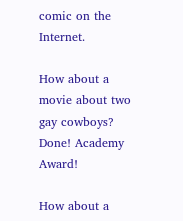comic on the Internet.

How about a movie about two gay cowboys? Done! Academy Award!

How about a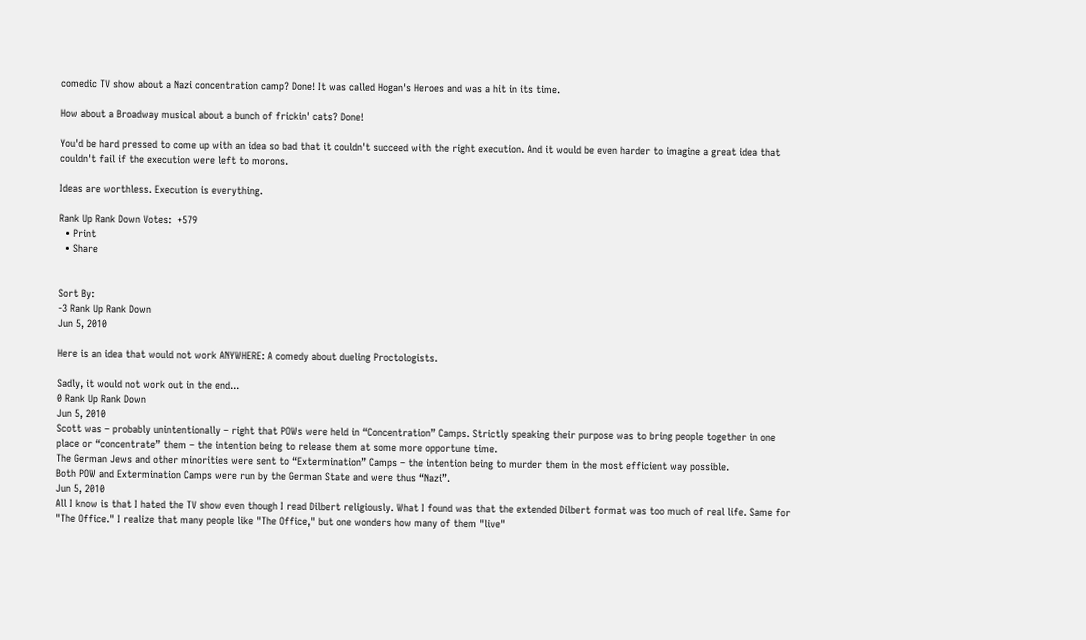comedic TV show about a Nazi concentration camp? Done! It was called Hogan's Heroes and was a hit in its time.

How about a Broadway musical about a bunch of frickin' cats? Done!

You'd be hard pressed to come up with an idea so bad that it couldn't succeed with the right execution. And it would be even harder to imagine a great idea that couldn't fail if the execution were left to morons.

Ideas are worthless. Execution is everything.

Rank Up Rank Down Votes:  +579
  • Print
  • Share


Sort By:
-3 Rank Up Rank Down
Jun 5, 2010

Here is an idea that would not work ANYWHERE: A comedy about dueling Proctologists.

Sadly, it would not work out in the end...
0 Rank Up Rank Down
Jun 5, 2010
Scott was – probably unintentionally – right that POWs were held in “Concentration” Camps. Strictly speaking their purpose was to bring people together in one place or “concentrate” them – the intention being to release them at some more opportune time.
The German Jews and other minorities were sent to “Extermination” Camps – the intention being to murder them in the most efficient way possible.
Both POW and Extermination Camps were run by the German State and were thus “Nazi”.
Jun 5, 2010
All I know is that I hated the TV show even though I read Dilbert religiously. What I found was that the extended Dilbert format was too much of real life. Same for "The Office." I realize that many people like "The Office," but one wonders how many of them "live"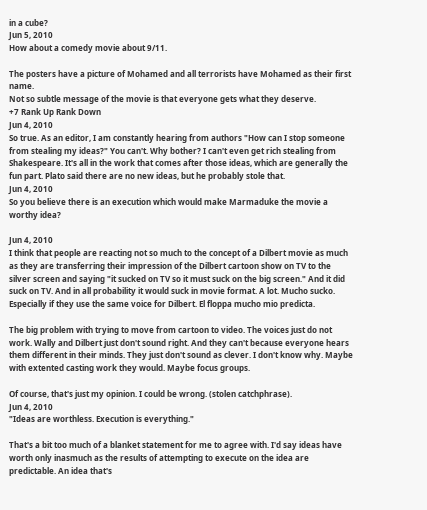in a cube?
Jun 5, 2010
How about a comedy movie about 9/11.

The posters have a picture of Mohamed and all terrorists have Mohamed as their first name.
Not so subtle message of the movie is that everyone gets what they deserve.
+7 Rank Up Rank Down
Jun 4, 2010
So true. As an editor, I am constantly hearing from authors "How can I stop someone from stealing my ideas?" You can't. Why bother? I can't even get rich stealing from Shakespeare. It's all in the work that comes after those ideas, which are generally the fun part. Plato said there are no new ideas, but he probably stole that.
Jun 4, 2010
So you believe there is an execution which would make Marmaduke the movie a worthy idea?

Jun 4, 2010
I think that people are reacting not so much to the concept of a Dilbert movie as much as they are transferring their impression of the Dilbert cartoon show on TV to the silver screen and saying "it sucked on TV so it must suck on the big screen." And it did suck on TV. And in all probability it would suck in movie format. A lot. Mucho sucko. Especially if they use the same voice for Dilbert. El floppa mucho mio predicta.

The big problem with trying to move from cartoon to video. The voices just do not work. Wally and Dilbert just don't sound right. And they can't because everyone hears them different in their minds. They just don't sound as clever. I don't know why. Maybe with extented casting work they would. Maybe focus groups.

Of course, that's just my opinion. I could be wrong. (stolen catchphrase).
Jun 4, 2010
"Ideas are worthless. Execution is everything."

That's a bit too much of a blanket statement for me to agree with. I'd say ideas have worth only inasmuch as the results of attempting to execute on the idea are predictable. An idea that's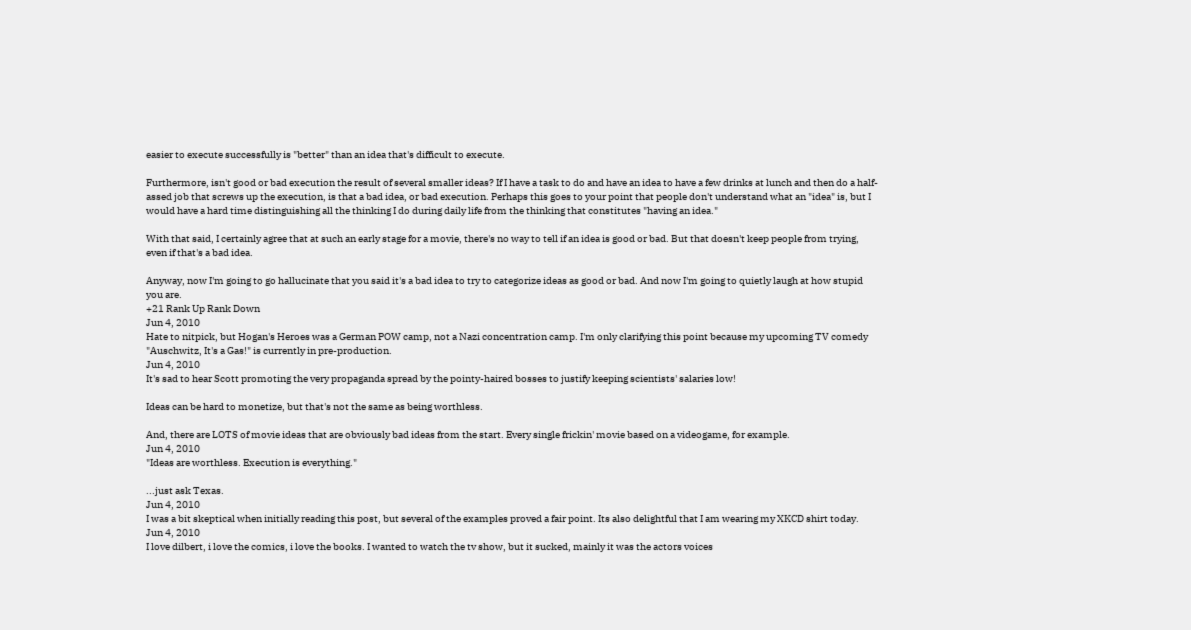easier to execute successfully is "better" than an idea that's difficult to execute.

Furthermore, isn't good or bad execution the result of several smaller ideas? If I have a task to do and have an idea to have a few drinks at lunch and then do a half-assed job that screws up the execution, is that a bad idea, or bad execution. Perhaps this goes to your point that people don't understand what an "idea" is, but I would have a hard time distinguishing all the thinking I do during daily life from the thinking that constitutes "having an idea."

With that said, I certainly agree that at such an early stage for a movie, there's no way to tell if an idea is good or bad. But that doesn't keep people from trying, even if that's a bad idea.

Anyway, now I'm going to go hallucinate that you said it's a bad idea to try to categorize ideas as good or bad. And now I'm going to quietly laugh at how stupid you are.
+21 Rank Up Rank Down
Jun 4, 2010
Hate to nitpick, but Hogan's Heroes was a German POW camp, not a Nazi concentration camp. I'm only clarifying this point because my upcoming TV comedy "Auschwitz, It's a Gas!" is currently in pre-production.
Jun 4, 2010
It's sad to hear Scott promoting the very propaganda spread by the pointy-haired bosses to justify keeping scientists' salaries low!

Ideas can be hard to monetize, but that's not the same as being worthless.

And, there are LOTS of movie ideas that are obviously bad ideas from the start. Every single frickin' movie based on a videogame, for example.
Jun 4, 2010
"Ideas are worthless. Execution is everything."

...just ask Texas.
Jun 4, 2010
I was a bit skeptical when initially reading this post, but several of the examples proved a fair point. Its also delightful that I am wearing my XKCD shirt today.
Jun 4, 2010
I love dilbert, i love the comics, i love the books. I wanted to watch the tv show, but it sucked, mainly it was the actors voices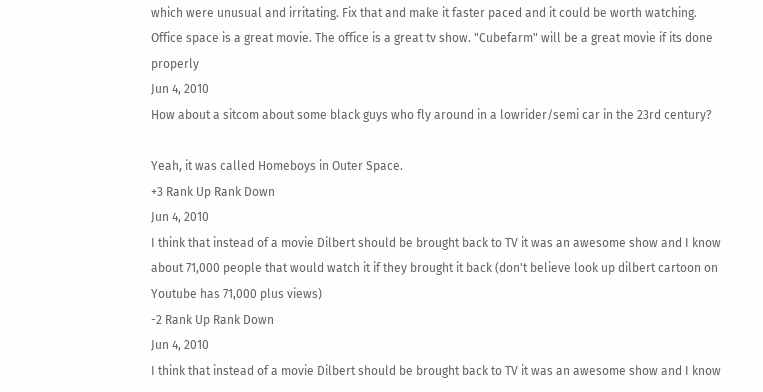which were unusual and irritating. Fix that and make it faster paced and it could be worth watching. Office space is a great movie. The office is a great tv show. "Cubefarm" will be a great movie if its done properly
Jun 4, 2010
How about a sitcom about some black guys who fly around in a lowrider/semi car in the 23rd century?

Yeah, it was called Homeboys in Outer Space.
+3 Rank Up Rank Down
Jun 4, 2010
I think that instead of a movie Dilbert should be brought back to TV it was an awesome show and I know about 71,000 people that would watch it if they brought it back (don't believe look up dilbert cartoon on Youtube has 71,000 plus views)
-2 Rank Up Rank Down
Jun 4, 2010
I think that instead of a movie Dilbert should be brought back to TV it was an awesome show and I know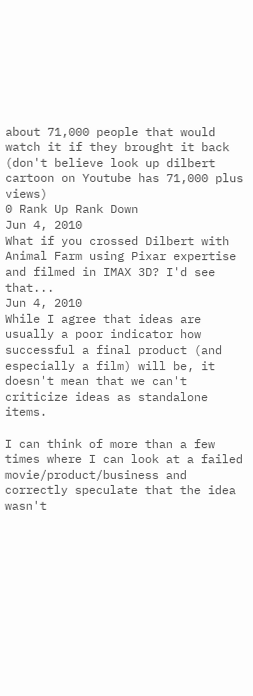about 71,000 people that would watch it if they brought it back (don't believe look up dilbert cartoon on Youtube has 71,000 plus views)
0 Rank Up Rank Down
Jun 4, 2010
What if you crossed Dilbert with Animal Farm using Pixar expertise and filmed in IMAX 3D? I'd see that...
Jun 4, 2010
While I agree that ideas are usually a poor indicator how successful a final product (and especially a film) will be, it doesn't mean that we can't criticize ideas as standalone items.

I can think of more than a few times where I can look at a failed movie/product/business and correctly speculate that the idea wasn't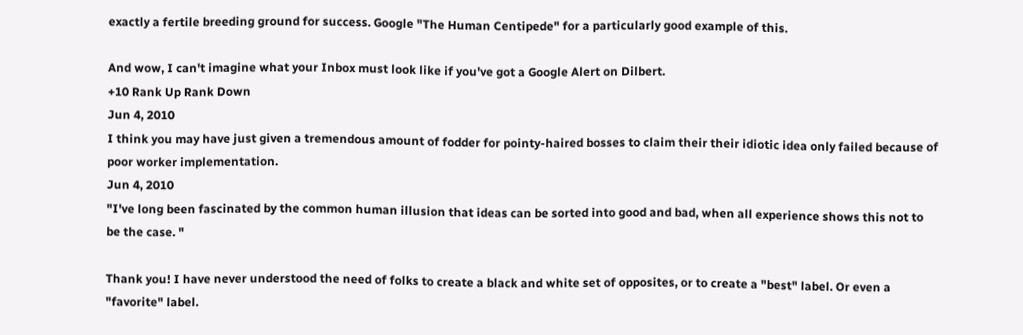exactly a fertile breeding ground for success. Google "The Human Centipede" for a particularly good example of this.

And wow, I can't imagine what your Inbox must look like if you've got a Google Alert on Dilbert.
+10 Rank Up Rank Down
Jun 4, 2010
I think you may have just given a tremendous amount of fodder for pointy-haired bosses to claim their their idiotic idea only failed because of poor worker implementation.
Jun 4, 2010
"I've long been fascinated by the common human illusion that ideas can be sorted into good and bad, when all experience shows this not to be the case. "

Thank you! I have never understood the need of folks to create a black and white set of opposites, or to create a "best" label. Or even a "favorite" label.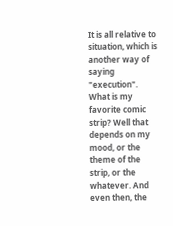It is all relative to situation, which is another way of saying "execution". What is my favorite comic strip? Well that depends on my mood, or the theme of the strip, or the whatever. And even then, the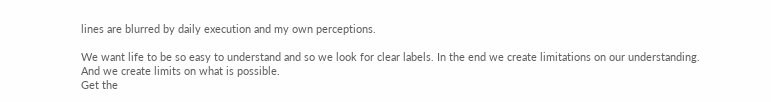lines are blurred by daily execution and my own perceptions.

We want life to be so easy to understand and so we look for clear labels. In the end we create limitations on our understanding. And we create limits on what is possible.
Get the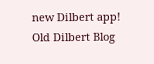new Dilbert app!
Old Dilbert Blog